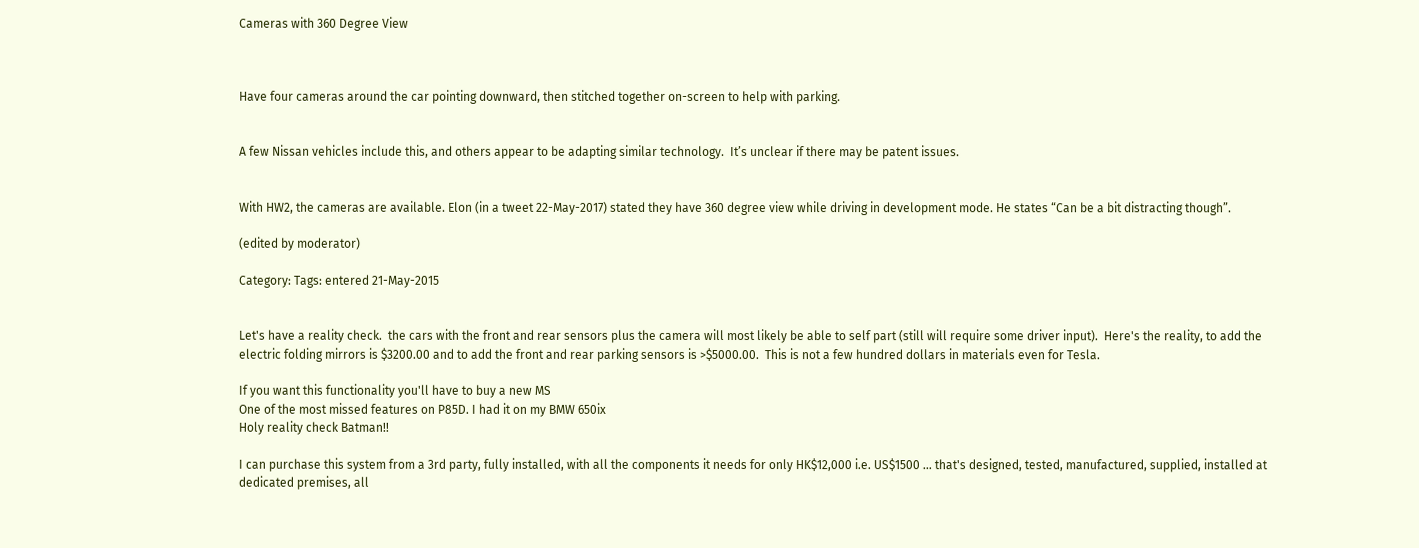Cameras with 360 Degree View



Have four cameras around the car pointing downward, then stitched together on-screen to help with parking.


A few Nissan vehicles include this, and others appear to be adapting similar technology.  It’s unclear if there may be patent issues.


With HW2, the cameras are available. Elon (in a tweet 22-May-2017) stated they have 360 degree view while driving in development mode. He states “Can be a bit distracting though”.

(edited by moderator)

Category: Tags: entered 21-May-2015


Let's have a reality check.  the cars with the front and rear sensors plus the camera will most likely be able to self part (still will require some driver input).  Here's the reality, to add the electric folding mirrors is $3200.00 and to add the front and rear parking sensors is >$5000.00.  This is not a few hundred dollars in materials even for Tesla.

If you want this functionality you'll have to buy a new MS
One of the most missed features on P85D. I had it on my BMW 650ix
Holy reality check Batman!!

I can purchase this system from a 3rd party, fully installed, with all the components it needs for only HK$12,000 i.e. US$1500 ... that's designed, tested, manufactured, supplied, installed at dedicated premises, all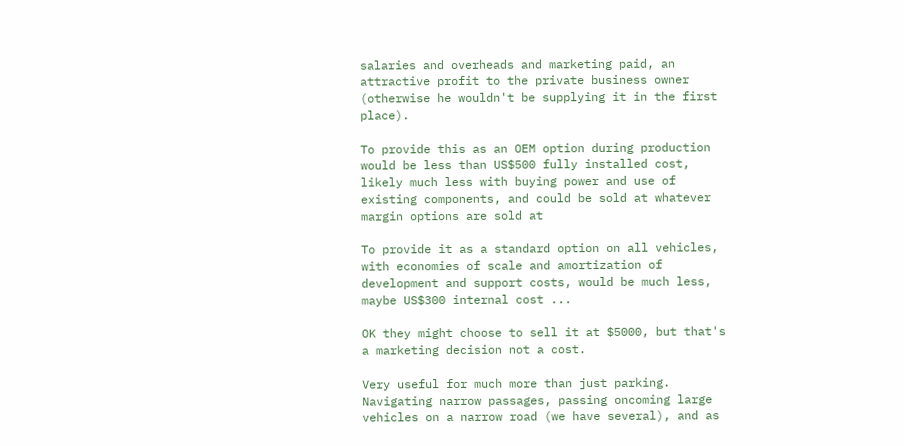salaries and overheads and marketing paid, an attractive profit to the private business owner (otherwise he wouldn't be supplying it in the first place).

To provide this as an OEM option during production would be less than US$500 fully installed cost, likely much less with buying power and use of existing components, and could be sold at whatever margin options are sold at

To provide it as a standard option on all vehicles, with economies of scale and amortization of development and support costs, would be much less, maybe US$300 internal cost ...

OK they might choose to sell it at $5000, but that's a marketing decision not a cost.

Very useful for much more than just parking.  Navigating narrow passages, passing oncoming large vehicles on a narrow road (we have several), and as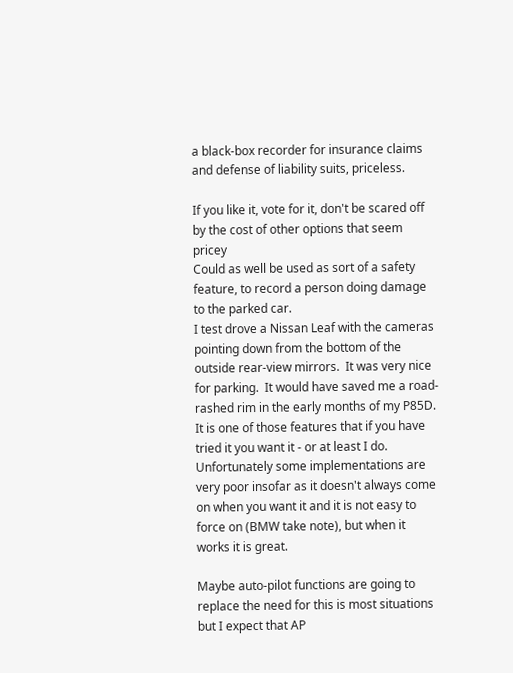a black-box recorder for insurance claims and defense of liability suits, priceless.

If you like it, vote for it, don't be scared off by the cost of other options that seem pricey
Could as well be used as sort of a safety feature, to record a person doing damage to the parked car.
I test drove a Nissan Leaf with the cameras pointing down from the bottom of the outside rear-view mirrors.  It was very nice for parking.  It would have saved me a road-rashed rim in the early months of my P85D.
It is one of those features that if you have tried it you want it - or at least I do. Unfortunately some implementations are very poor insofar as it doesn't always come on when you want it and it is not easy to force on (BMW take note), but when it works it is great.

Maybe auto-pilot functions are going to replace the need for this is most situations but I expect that AP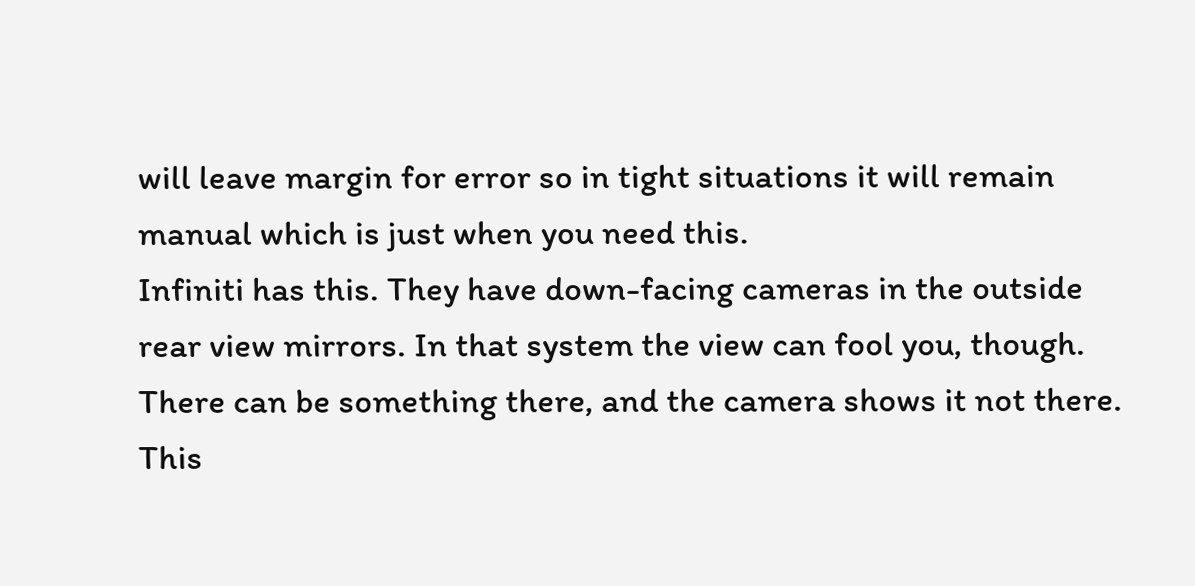will leave margin for error so in tight situations it will remain manual which is just when you need this.
Infiniti has this. They have down-facing cameras in the outside rear view mirrors. In that system the view can fool you, though. There can be something there, and the camera shows it not there.
This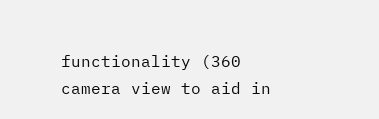functionality (360 camera view to aid in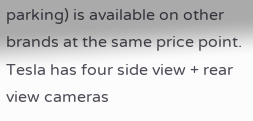parking) is available on other brands at the same price point. Tesla has four side view + rear view cameras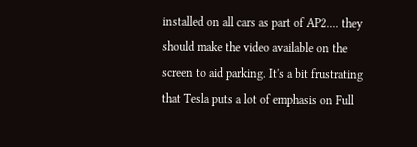installed on all cars as part of AP2.... they should make the video available on the screen to aid parking. It's a bit frustrating that Tesla puts a lot of emphasis on Full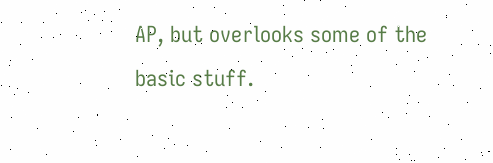AP, but overlooks some of the basic stuff.